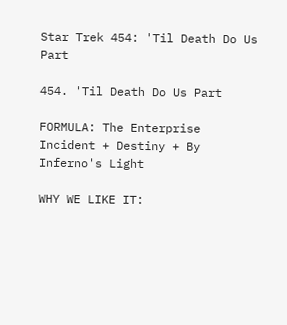Star Trek 454: 'Til Death Do Us Part

454. 'Til Death Do Us Part

FORMULA: The Enterprise Incident + Destiny + By Inferno's Light

WHY WE LIKE IT: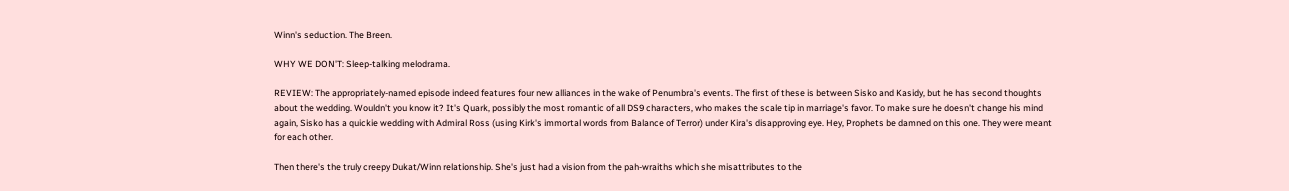Winn's seduction. The Breen.

WHY WE DON'T: Sleep-talking melodrama.

REVIEW: The appropriately-named episode indeed features four new alliances in the wake of Penumbra's events. The first of these is between Sisko and Kasidy, but he has second thoughts about the wedding. Wouldn't you know it? It's Quark, possibly the most romantic of all DS9 characters, who makes the scale tip in marriage's favor. To make sure he doesn't change his mind again, Sisko has a quickie wedding with Admiral Ross (using Kirk's immortal words from Balance of Terror) under Kira's disapproving eye. Hey, Prophets be damned on this one. They were meant for each other.

Then there's the truly creepy Dukat/Winn relationship. She's just had a vision from the pah-wraiths which she misattributes to the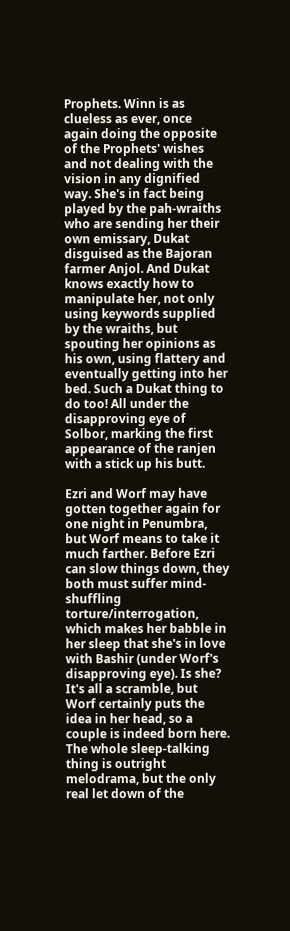Prophets. Winn is as clueless as ever, once again doing the opposite of the Prophets' wishes and not dealing with the vision in any dignified way. She's in fact being played by the pah-wraiths who are sending her their own emissary, Dukat disguised as the Bajoran farmer Anjol. And Dukat knows exactly how to manipulate her, not only using keywords supplied by the wraiths, but spouting her opinions as his own, using flattery and eventually getting into her bed. Such a Dukat thing to do too! All under the disapproving eye of Solbor, marking the first appearance of the ranjen with a stick up his butt.

Ezri and Worf may have gotten together again for one night in Penumbra, but Worf means to take it much farther. Before Ezri can slow things down, they both must suffer mind-shuffling torture/interrogation, which makes her babble in her sleep that she's in love with Bashir (under Worf's disapproving eye). Is she? It's all a scramble, but Worf certainly puts the idea in her head, so a couple is indeed born here. The whole sleep-talking thing is outright melodrama, but the only real let down of the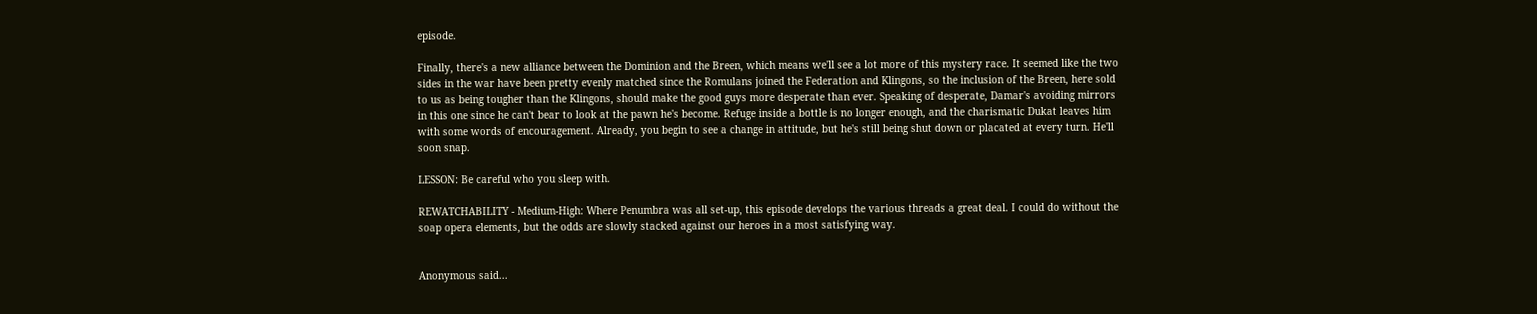episode.

Finally, there's a new alliance between the Dominion and the Breen, which means we'll see a lot more of this mystery race. It seemed like the two sides in the war have been pretty evenly matched since the Romulans joined the Federation and Klingons, so the inclusion of the Breen, here sold to us as being tougher than the Klingons, should make the good guys more desperate than ever. Speaking of desperate, Damar's avoiding mirrors in this one since he can't bear to look at the pawn he's become. Refuge inside a bottle is no longer enough, and the charismatic Dukat leaves him with some words of encouragement. Already, you begin to see a change in attitude, but he's still being shut down or placated at every turn. He'll soon snap.

LESSON: Be careful who you sleep with.

REWATCHABILITY - Medium-High: Where Penumbra was all set-up, this episode develops the various threads a great deal. I could do without the soap opera elements, but the odds are slowly stacked against our heroes in a most satisfying way.


Anonymous said...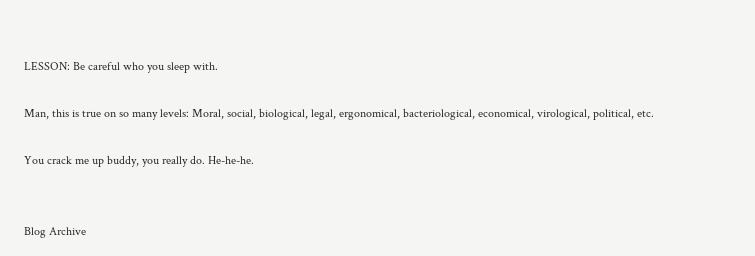LESSON: Be careful who you sleep with.

Man, this is true on so many levels: Moral, social, biological, legal, ergonomical, bacteriological, economical, virological, political, etc.

You crack me up buddy, you really do. He-he-he.


Blog Archive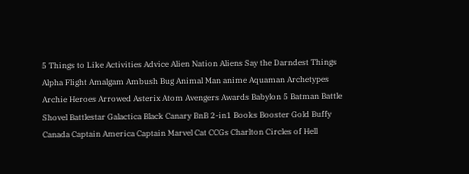5 Things to Like Activities Advice Alien Nation Aliens Say the Darndest Things Alpha Flight Amalgam Ambush Bug Animal Man anime Aquaman Archetypes Archie Heroes Arrowed Asterix Atom Avengers Awards Babylon 5 Batman Battle Shovel Battlestar Galactica Black Canary BnB 2-in1 Books Booster Gold Buffy Canada Captain America Captain Marvel Cat CCGs Charlton Circles of Hell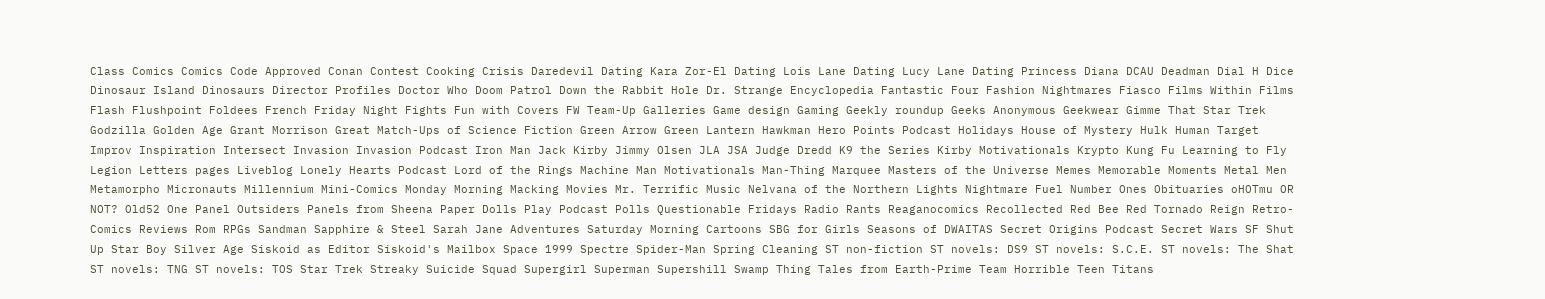Class Comics Comics Code Approved Conan Contest Cooking Crisis Daredevil Dating Kara Zor-El Dating Lois Lane Dating Lucy Lane Dating Princess Diana DCAU Deadman Dial H Dice Dinosaur Island Dinosaurs Director Profiles Doctor Who Doom Patrol Down the Rabbit Hole Dr. Strange Encyclopedia Fantastic Four Fashion Nightmares Fiasco Films Within Films Flash Flushpoint Foldees French Friday Night Fights Fun with Covers FW Team-Up Galleries Game design Gaming Geekly roundup Geeks Anonymous Geekwear Gimme That Star Trek Godzilla Golden Age Grant Morrison Great Match-Ups of Science Fiction Green Arrow Green Lantern Hawkman Hero Points Podcast Holidays House of Mystery Hulk Human Target Improv Inspiration Intersect Invasion Invasion Podcast Iron Man Jack Kirby Jimmy Olsen JLA JSA Judge Dredd K9 the Series Kirby Motivationals Krypto Kung Fu Learning to Fly Legion Letters pages Liveblog Lonely Hearts Podcast Lord of the Rings Machine Man Motivationals Man-Thing Marquee Masters of the Universe Memes Memorable Moments Metal Men Metamorpho Micronauts Millennium Mini-Comics Monday Morning Macking Movies Mr. Terrific Music Nelvana of the Northern Lights Nightmare Fuel Number Ones Obituaries oHOTmu OR NOT? Old52 One Panel Outsiders Panels from Sheena Paper Dolls Play Podcast Polls Questionable Fridays Radio Rants Reaganocomics Recollected Red Bee Red Tornado Reign Retro-Comics Reviews Rom RPGs Sandman Sapphire & Steel Sarah Jane Adventures Saturday Morning Cartoons SBG for Girls Seasons of DWAITAS Secret Origins Podcast Secret Wars SF Shut Up Star Boy Silver Age Siskoid as Editor Siskoid's Mailbox Space 1999 Spectre Spider-Man Spring Cleaning ST non-fiction ST novels: DS9 ST novels: S.C.E. ST novels: The Shat ST novels: TNG ST novels: TOS Star Trek Streaky Suicide Squad Supergirl Superman Supershill Swamp Thing Tales from Earth-Prime Team Horrible Teen Titans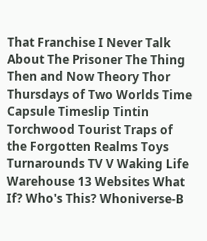That Franchise I Never Talk About The Prisoner The Thing Then and Now Theory Thor Thursdays of Two Worlds Time Capsule Timeslip Tintin Torchwood Tourist Traps of the Forgotten Realms Toys Turnarounds TV V Waking Life Warehouse 13 Websites What If? Who's This? Whoniverse-B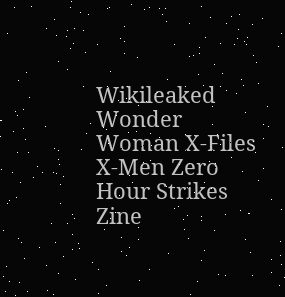Wikileaked Wonder Woman X-Files X-Men Zero Hour Strikes Zine